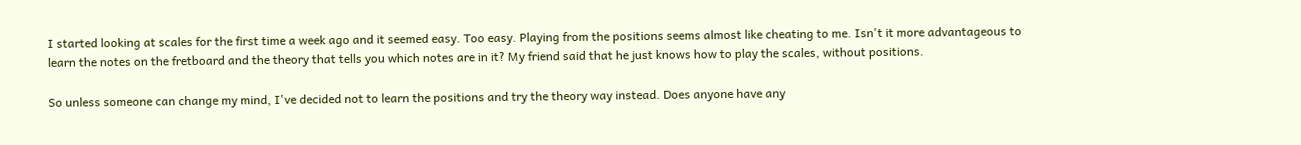I started looking at scales for the first time a week ago and it seemed easy. Too easy. Playing from the positions seems almost like cheating to me. Isn't it more advantageous to learn the notes on the fretboard and the theory that tells you which notes are in it? My friend said that he just knows how to play the scales, without positions.

So unless someone can change my mind, I've decided not to learn the positions and try the theory way instead. Does anyone have any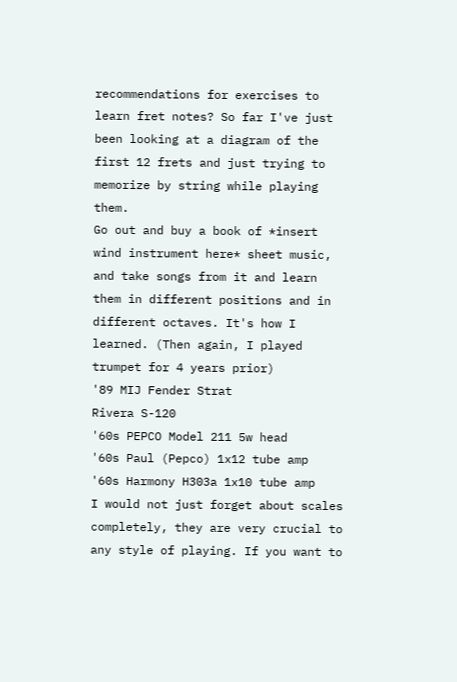recommendations for exercises to learn fret notes? So far I've just been looking at a diagram of the first 12 frets and just trying to memorize by string while playing them.
Go out and buy a book of *insert wind instrument here* sheet music, and take songs from it and learn them in different positions and in different octaves. It's how I learned. (Then again, I played trumpet for 4 years prior)
'89 MIJ Fender Strat
Rivera S-120
'60s PEPCO Model 211 5w head
'60s Paul (Pepco) 1x12 tube amp
'60s Harmony H303a 1x10 tube amp
I would not just forget about scales completely, they are very crucial to any style of playing. If you want to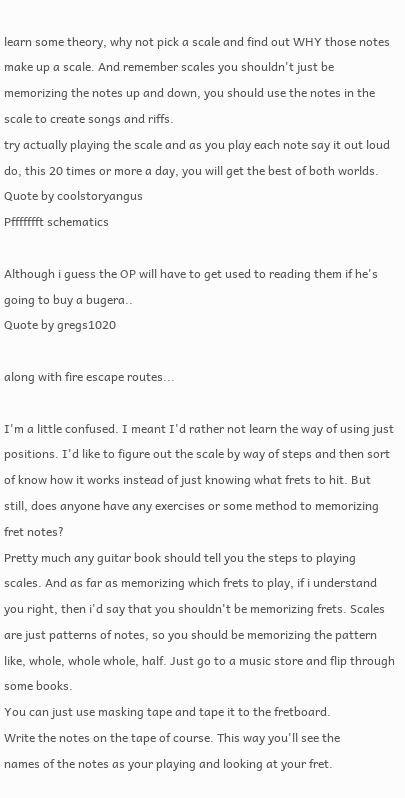learn some theory, why not pick a scale and find out WHY those notes make up a scale. And remember scales you shouldn't just be memorizing the notes up and down, you should use the notes in the scale to create songs and riffs.
try actually playing the scale and as you play each note say it out loud do, this 20 times or more a day, you will get the best of both worlds.
Quote by coolstoryangus
Pffffffft schematics

Although i guess the OP will have to get used to reading them if he's going to buy a bugera..
Quote by gregs1020

along with fire escape routes...

I'm a little confused. I meant I'd rather not learn the way of using just positions. I'd like to figure out the scale by way of steps and then sort of know how it works instead of just knowing what frets to hit. But still, does anyone have any exercises or some method to memorizing fret notes?
Pretty much any guitar book should tell you the steps to playing scales. And as far as memorizing which frets to play, if i understand you right, then i'd say that you shouldn't be memorizing frets. Scales are just patterns of notes, so you should be memorizing the pattern like, whole, whole whole, half. Just go to a music store and flip through some books.
You can just use masking tape and tape it to the fretboard.
Write the notes on the tape of course. This way you'll see the
names of the notes as your playing and looking at your fret.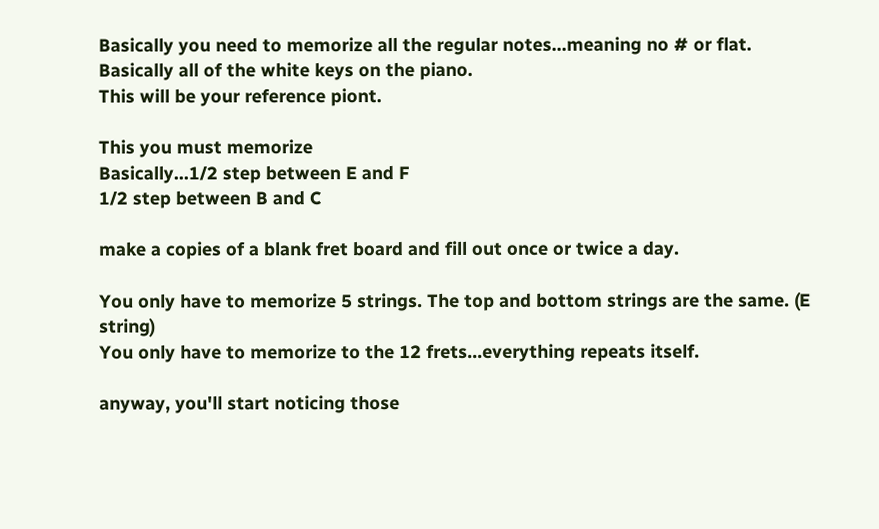Basically you need to memorize all the regular notes...meaning no # or flat.
Basically all of the white keys on the piano.
This will be your reference piont.

This you must memorize
Basically...1/2 step between E and F
1/2 step between B and C

make a copies of a blank fret board and fill out once or twice a day.

You only have to memorize 5 strings. The top and bottom strings are the same. (E string)
You only have to memorize to the 12 frets...everything repeats itself.

anyway, you'll start noticing those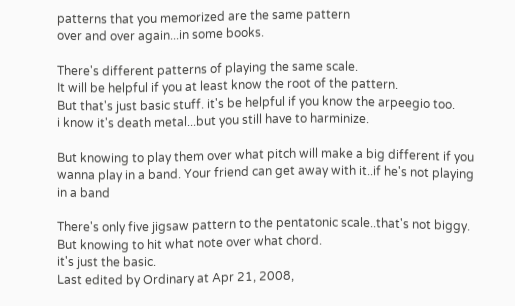patterns that you memorized are the same pattern
over and over again...in some books.

There's different patterns of playing the same scale.
It will be helpful if you at least know the root of the pattern.
But that's just basic stuff. it's be helpful if you know the arpeegio too.
i know it's death metal...but you still have to harminize.

But knowing to play them over what pitch will make a big different if you
wanna play in a band. Your friend can get away with it..if he's not playing
in a band

There's only five jigsaw pattern to the pentatonic scale..that's not biggy.
But knowing to hit what note over what chord.
it's just the basic.
Last edited by Ordinary at Apr 21, 2008,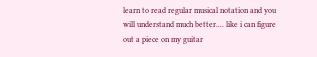learn to read regular musical notation and you will understand much better.... like i can figure out a piece on my guitar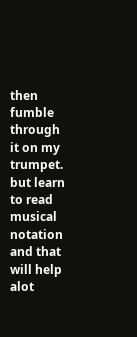then fumble through it on my trumpet. but learn to read musical notation and that will help alot